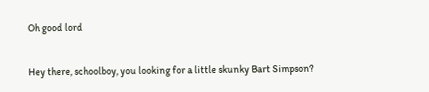Oh good lord

Hey there, schoolboy, you looking for a little skunky Bart Simpson?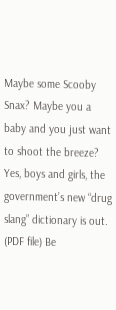Maybe some Scooby Snax? Maybe you a baby and you just want to shoot the breeze? Yes, boys and girls, the government’s new “drug slang” dictionary is out. (PDF file) Be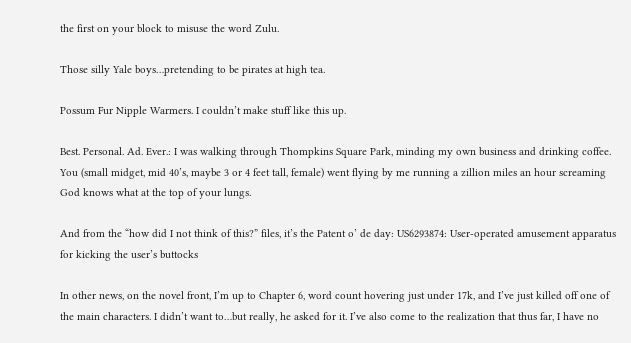the first on your block to misuse the word Zulu.

Those silly Yale boys…pretending to be pirates at high tea.

Possum Fur Nipple Warmers. I couldn’t make stuff like this up.

Best. Personal. Ad. Ever.: I was walking through Thompkins Square Park, minding my own business and drinking coffee. You (small midget, mid 40’s, maybe 3 or 4 feet tall, female) went flying by me running a zillion miles an hour screaming God knows what at the top of your lungs.

And from the “how did I not think of this?” files, it’s the Patent o’ de day: US6293874: User-operated amusement apparatus for kicking the user’s buttocks

In other news, on the novel front, I’m up to Chapter 6, word count hovering just under 17k, and I’ve just killed off one of the main characters. I didn’t want to…but really, he asked for it. I’ve also come to the realization that thus far, I have no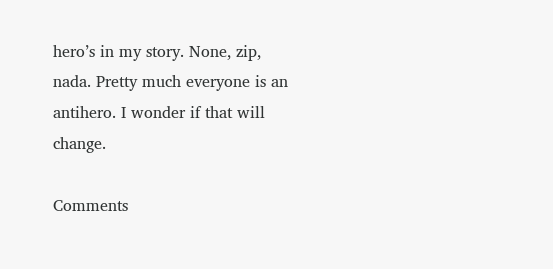hero’s in my story. None, zip, nada. Pretty much everyone is an antihero. I wonder if that will change.

Comments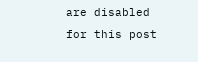are disabled for this post